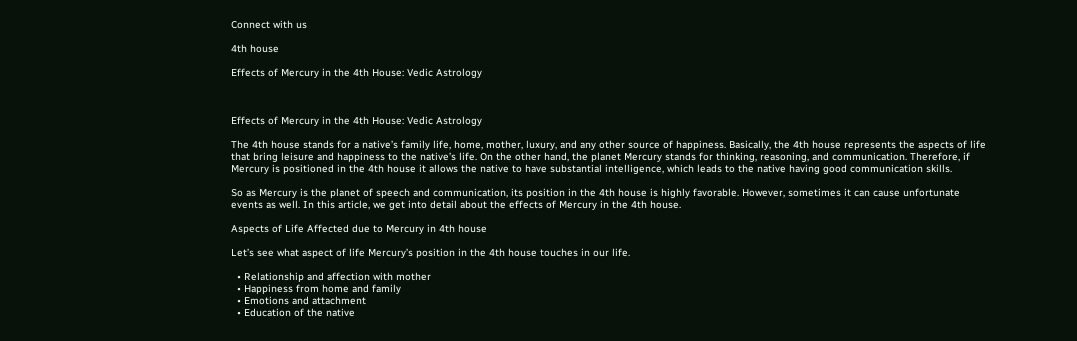Connect with us

4th house

Effects of Mercury in the 4th House: Vedic Astrology



Effects of Mercury in the 4th House: Vedic Astrology

The 4th house stands for a native’s family life, home, mother, luxury, and any other source of happiness. Basically, the 4th house represents the aspects of life that bring leisure and happiness to the native’s life. On the other hand, the planet Mercury stands for thinking, reasoning, and communication. Therefore, if Mercury is positioned in the 4th house it allows the native to have substantial intelligence, which leads to the native having good communication skills.

So as Mercury is the planet of speech and communication, its position in the 4th house is highly favorable. However, sometimes it can cause unfortunate events as well. In this article, we get into detail about the effects of Mercury in the 4th house.

Aspects of Life Affected due to Mercury in 4th house

Let’s see what aspect of life Mercury’s position in the 4th house touches in our life.

  • Relationship and affection with mother
  • Happiness from home and family
  • Emotions and attachment
  • Education of the native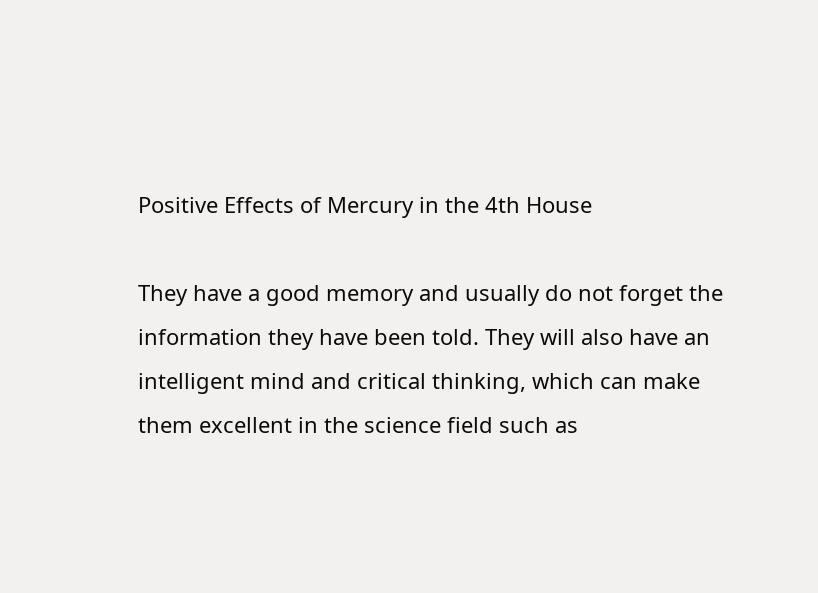Positive Effects of Mercury in the 4th House

They have a good memory and usually do not forget the information they have been told. They will also have an intelligent mind and critical thinking, which can make them excellent in the science field such as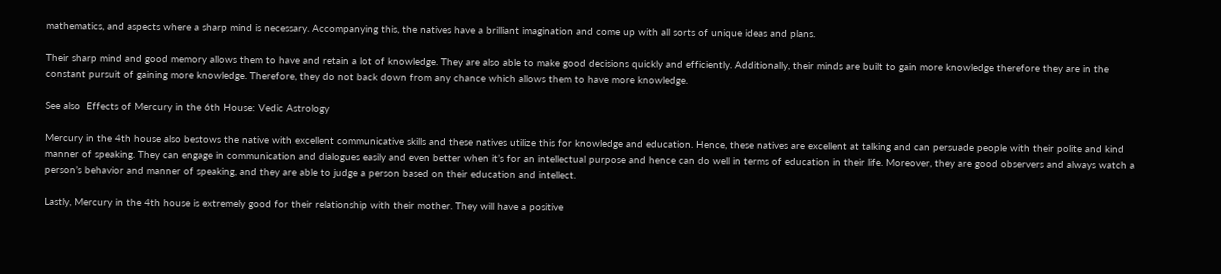mathematics, and aspects where a sharp mind is necessary. Accompanying this, the natives have a brilliant imagination and come up with all sorts of unique ideas and plans.

Their sharp mind and good memory allows them to have and retain a lot of knowledge. They are also able to make good decisions quickly and efficiently. Additionally, their minds are built to gain more knowledge therefore they are in the constant pursuit of gaining more knowledge. Therefore, they do not back down from any chance which allows them to have more knowledge.

See also  Effects of Mercury in the 6th House: Vedic Astrology

Mercury in the 4th house also bestows the native with excellent communicative skills and these natives utilize this for knowledge and education. Hence, these natives are excellent at talking and can persuade people with their polite and kind manner of speaking. They can engage in communication and dialogues easily and even better when it’s for an intellectual purpose and hence can do well in terms of education in their life. Moreover, they are good observers and always watch a person’s behavior and manner of speaking, and they are able to judge a person based on their education and intellect.

Lastly, Mercury in the 4th house is extremely good for their relationship with their mother. They will have a positive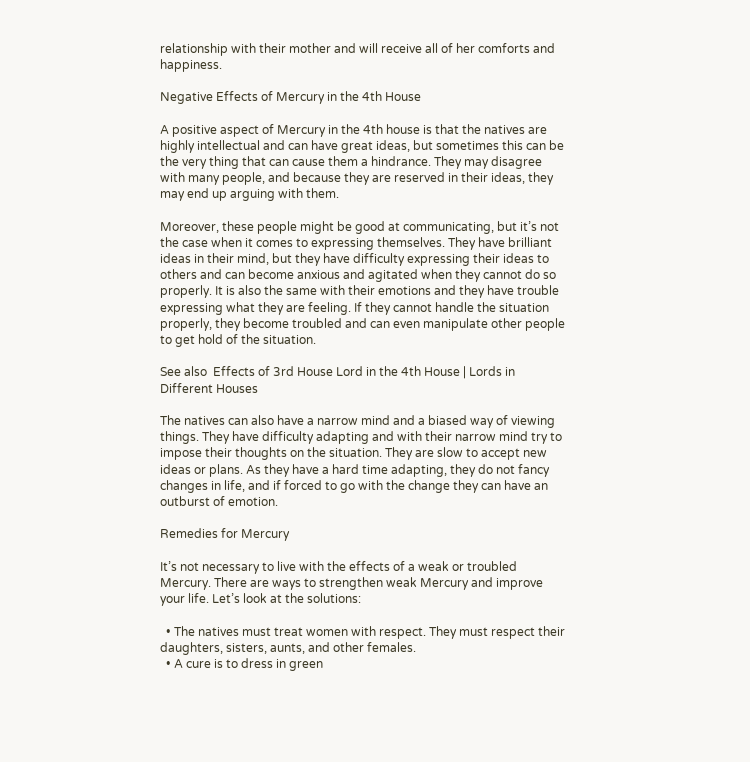relationship with their mother and will receive all of her comforts and happiness.

Negative Effects of Mercury in the 4th House

A positive aspect of Mercury in the 4th house is that the natives are highly intellectual and can have great ideas, but sometimes this can be the very thing that can cause them a hindrance. They may disagree with many people, and because they are reserved in their ideas, they may end up arguing with them.

Moreover, these people might be good at communicating, but it’s not the case when it comes to expressing themselves. They have brilliant ideas in their mind, but they have difficulty expressing their ideas to others and can become anxious and agitated when they cannot do so properly. It is also the same with their emotions and they have trouble expressing what they are feeling. If they cannot handle the situation properly, they become troubled and can even manipulate other people to get hold of the situation.

See also  Effects of 3rd House Lord in the 4th House | Lords in Different Houses

The natives can also have a narrow mind and a biased way of viewing things. They have difficulty adapting and with their narrow mind try to impose their thoughts on the situation. They are slow to accept new ideas or plans. As they have a hard time adapting, they do not fancy changes in life, and if forced to go with the change they can have an outburst of emotion.

Remedies for Mercury

It’s not necessary to live with the effects of a weak or troubled Mercury. There are ways to strengthen weak Mercury and improve your life. Let’s look at the solutions:

  • The natives must treat women with respect. They must respect their daughters, sisters, aunts, and other females.
  • A cure is to dress in green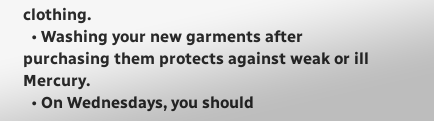clothing.
  • Washing your new garments after purchasing them protects against weak or ill Mercury.
  • On Wednesdays, you should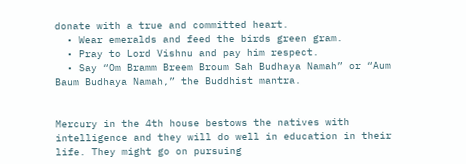donate with a true and committed heart.
  • Wear emeralds and feed the birds green gram.
  • Pray to Lord Vishnu and pay him respect.
  • Say “Om Bramm Breem Broum Sah Budhaya Namah” or “Aum Baum Budhaya Namah,” the Buddhist mantra.


Mercury in the 4th house bestows the natives with intelligence and they will do well in education in their life. They might go on pursuing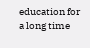education for a long time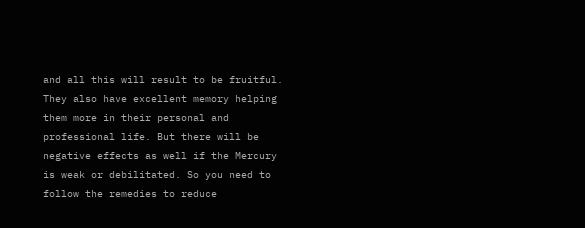and all this will result to be fruitful. They also have excellent memory helping them more in their personal and professional life. But there will be negative effects as well if the Mercury is weak or debilitated. So you need to follow the remedies to reduce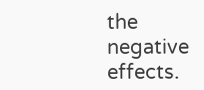the negative effects.